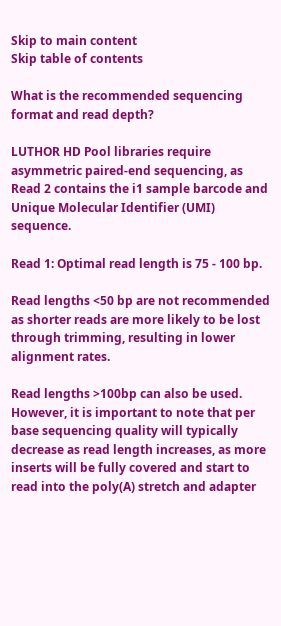Skip to main content
Skip table of contents

What is the recommended sequencing format and read depth?

LUTHOR HD Pool libraries require asymmetric paired-end sequencing, as Read 2 contains the i1 sample barcode and Unique Molecular Identifier (UMI) sequence.

Read 1: Optimal read length is 75 - 100 bp.

Read lengths <50 bp are not recommended as shorter reads are more likely to be lost through trimming, resulting in lower alignment rates.

Read lengths >100bp can also be used. However, it is important to note that per base sequencing quality will typically decrease as read length increases, as more inserts will be fully covered and start to read into the poly(A) stretch and adapter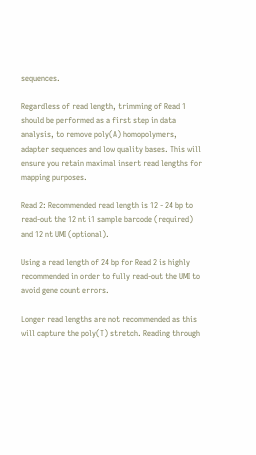sequences.

Regardless of read length, trimming of Read 1 should be performed as a first step in data analysis, to remove poly(A) homopolymers, adapter sequences and low quality bases. This will ensure you retain maximal insert read lengths for mapping purposes.

Read 2: Recommended read length is 12 - 24 bp to read-out the 12 nt i1 sample barcode (required) and 12 nt UMI (optional).

Using a read length of 24 bp for Read 2 is highly recommended in order to fully read-out the UMI to avoid gene count errors.

Longer read lengths are not recommended as this will capture the poly(T) stretch. Reading through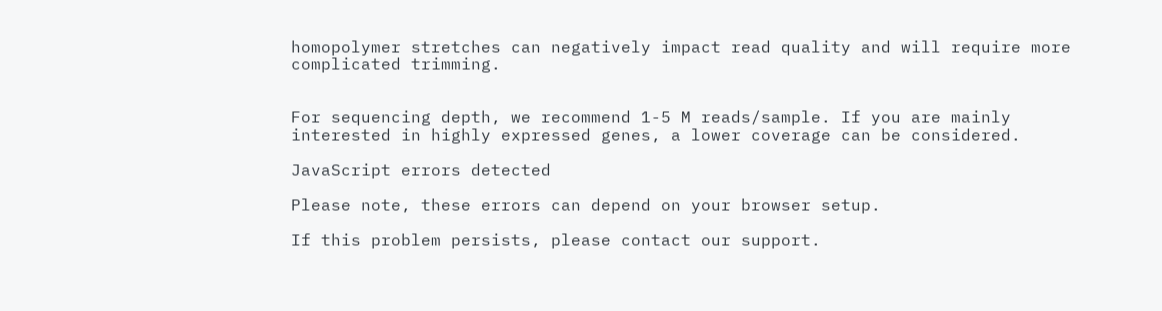homopolymer stretches can negatively impact read quality and will require more complicated trimming.


For sequencing depth, we recommend 1-5 M reads/sample. If you are mainly interested in highly expressed genes, a lower coverage can be considered.

JavaScript errors detected

Please note, these errors can depend on your browser setup.

If this problem persists, please contact our support.